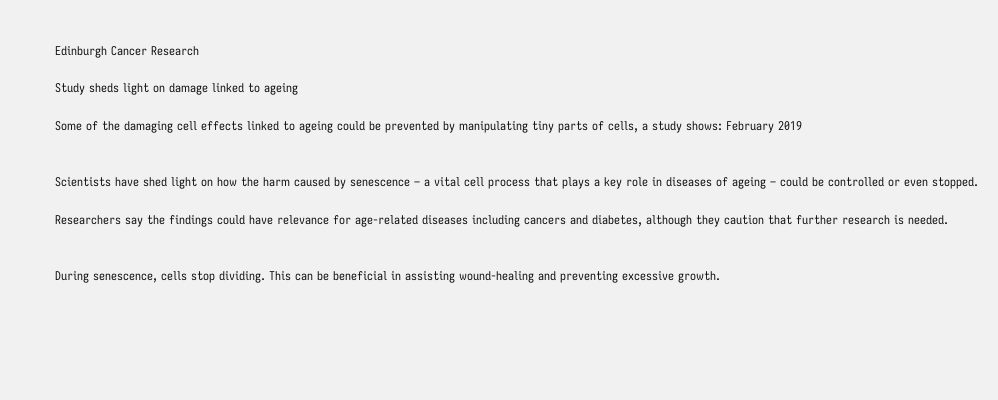Edinburgh Cancer Research

Study sheds light on damage linked to ageing

Some of the damaging cell effects linked to ageing could be prevented by manipulating tiny parts of cells, a study shows: February 2019


Scientists have shed light on how the harm caused by senescence – a vital cell process that plays a key role in diseases of ageing – could be controlled or even stopped.

Researchers say the findings could have relevance for age-related diseases including cancers and diabetes, although they caution that further research is needed.


During senescence, cells stop dividing. This can be beneficial in assisting wound-healing and preventing excessive growth.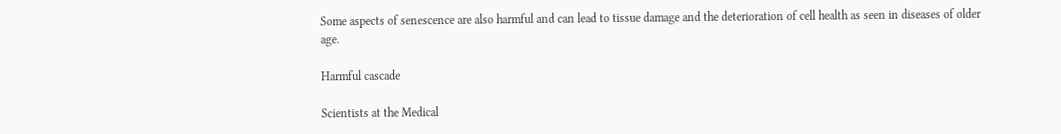Some aspects of senescence are also harmful and can lead to tissue damage and the deterioration of cell health as seen in diseases of older age.

Harmful cascade

Scientists at the Medical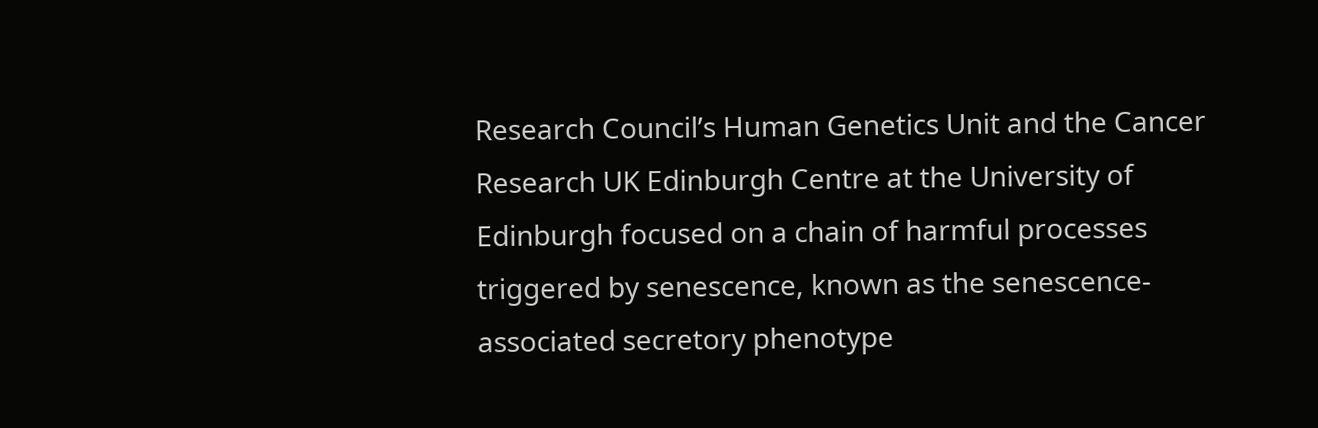Research Council’s Human Genetics Unit and the Cancer Research UK Edinburgh Centre at the University of Edinburgh focused on a chain of harmful processes triggered by senescence, known as the senescence-associated secretory phenotype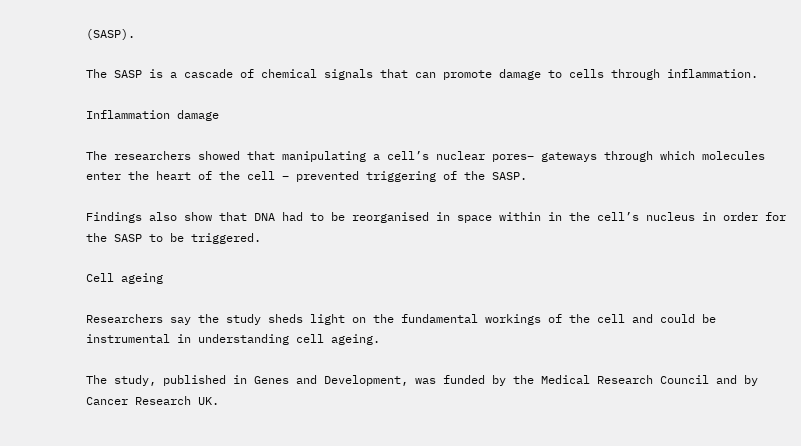(SASP).

The SASP is a cascade of chemical signals that can promote damage to cells through inflammation.

Inflammation damage

The researchers showed that manipulating a cell’s nuclear pores– gateways through which molecules enter the heart of the cell – prevented triggering of the SASP.

Findings also show that DNA had to be reorganised in space within in the cell’s nucleus in order for the SASP to be triggered.

Cell ageing

Researchers say the study sheds light on the fundamental workings of the cell and could be instrumental in understanding cell ageing.

The study, published in Genes and Development, was funded by the Medical Research Council and by Cancer Research UK.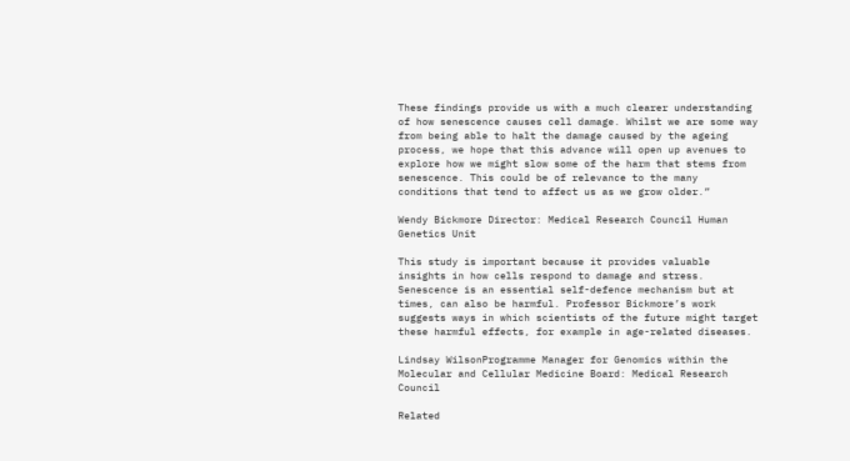These findings provide us with a much clearer understanding of how senescence causes cell damage. Whilst we are some way from being able to halt the damage caused by the ageing process, we hope that this advance will open up avenues to explore how we might slow some of the harm that stems from senescence. This could be of relevance to the many conditions that tend to affect us as we grow older.”

Wendy Bickmore Director: Medical Research Council Human Genetics Unit

This study is important because it provides valuable insights in how cells respond to damage and stress. Senescence is an essential self-defence mechanism but at times, can also be harmful. Professor Bickmore’s work suggests ways in which scientists of the future might target these harmful effects, for example in age-related diseases.

Lindsay WilsonProgramme Manager for Genomics within the Molecular and Cellular Medicine Board: Medical Research Council

Related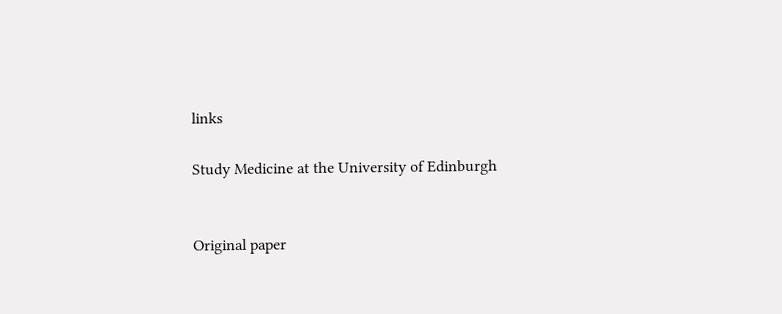links

Study Medicine at the University of Edinburgh


Original paper